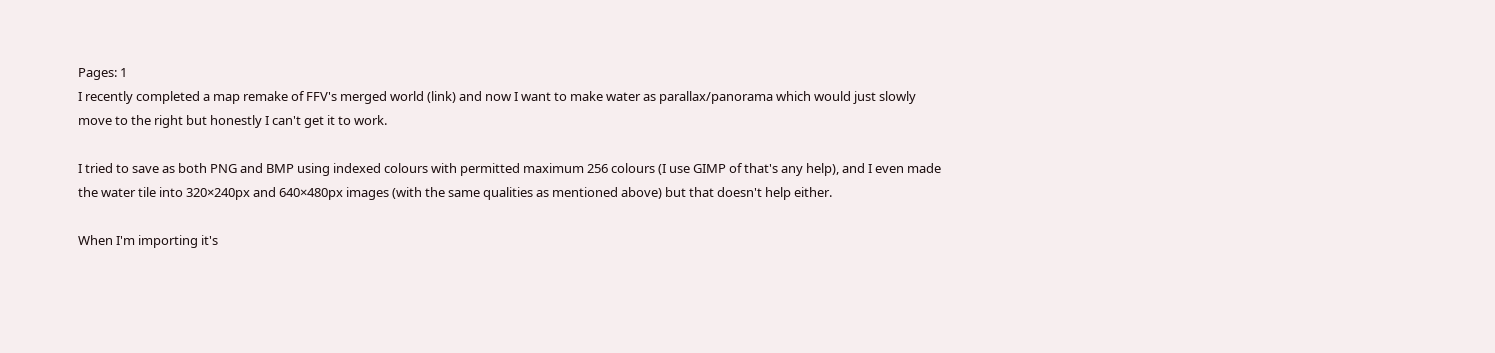Pages: 1
I recently completed a map remake of FFV's merged world (link) and now I want to make water as parallax/panorama which would just slowly move to the right but honestly I can't get it to work.

I tried to save as both PNG and BMP using indexed colours with permitted maximum 256 colours (I use GIMP of that's any help), and I even made the water tile into 320×240px and 640×480px images (with the same qualities as mentioned above) but that doesn't help either.

When I'm importing it's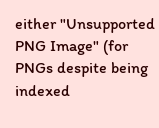either "Unsupported PNG Image" (for PNGs despite being indexed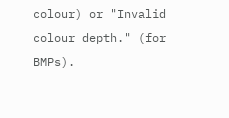colour) or "Invalid colour depth." (for BMPs).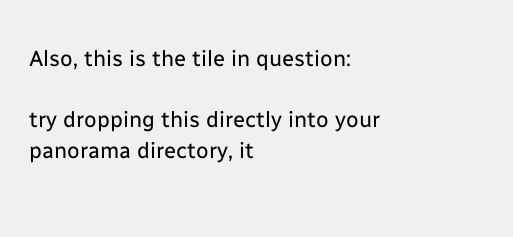Also, this is the tile in question:

try dropping this directly into your panorama directory, it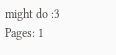might do :3
Pages: 1